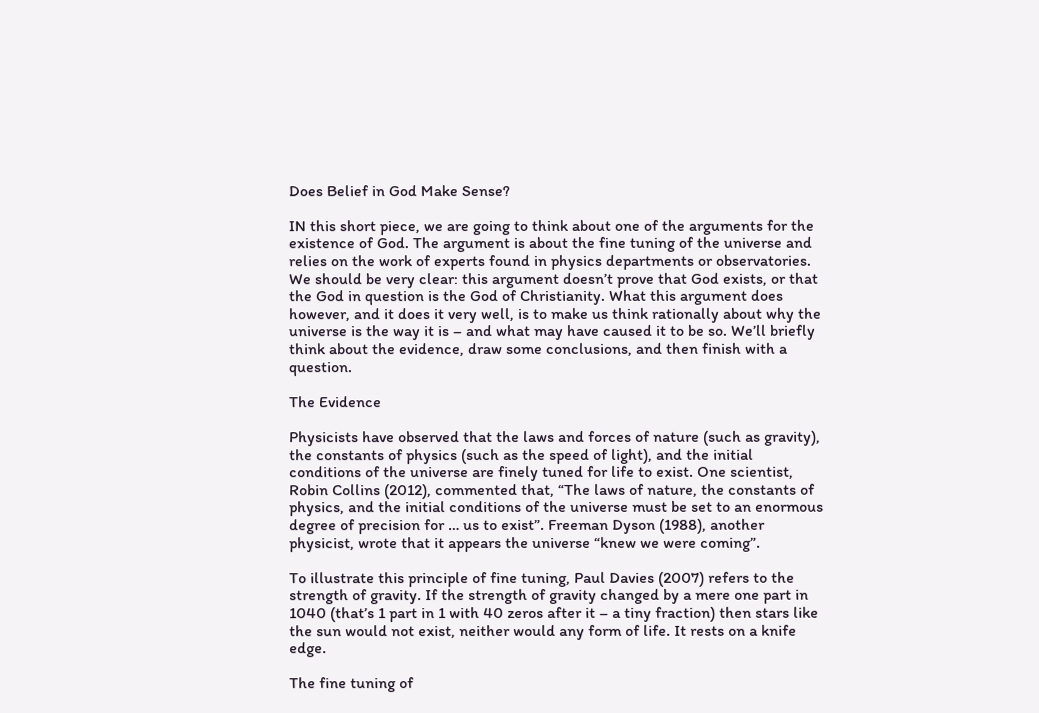Does Belief in God Make Sense?

IN this short piece, we are going to think about one of the arguments for the existence of God. The argument is about the fine tuning of the universe and relies on the work of experts found in physics departments or observatories. We should be very clear: this argument doesn’t prove that God exists, or that the God in question is the God of Christianity. What this argument does however, and it does it very well, is to make us think rationally about why the universe is the way it is – and what may have caused it to be so. We’ll briefly think about the evidence, draw some conclusions, and then finish with a question.

The Evidence

Physicists have observed that the laws and forces of nature (such as gravity), the constants of physics (such as the speed of light), and the initial conditions of the universe are finely tuned for life to exist. One scientist, Robin Collins (2012), commented that, “The laws of nature, the constants of physics, and the initial conditions of the universe must be set to an enormous degree of precision for … us to exist”. Freeman Dyson (1988), another physicist, wrote that it appears the universe “knew we were coming”.

To illustrate this principle of fine tuning, Paul Davies (2007) refers to the strength of gravity. If the strength of gravity changed by a mere one part in 1040 (that’s 1 part in 1 with 40 zeros after it – a tiny fraction) then stars like the sun would not exist, neither would any form of life. It rests on a knife edge.

The fine tuning of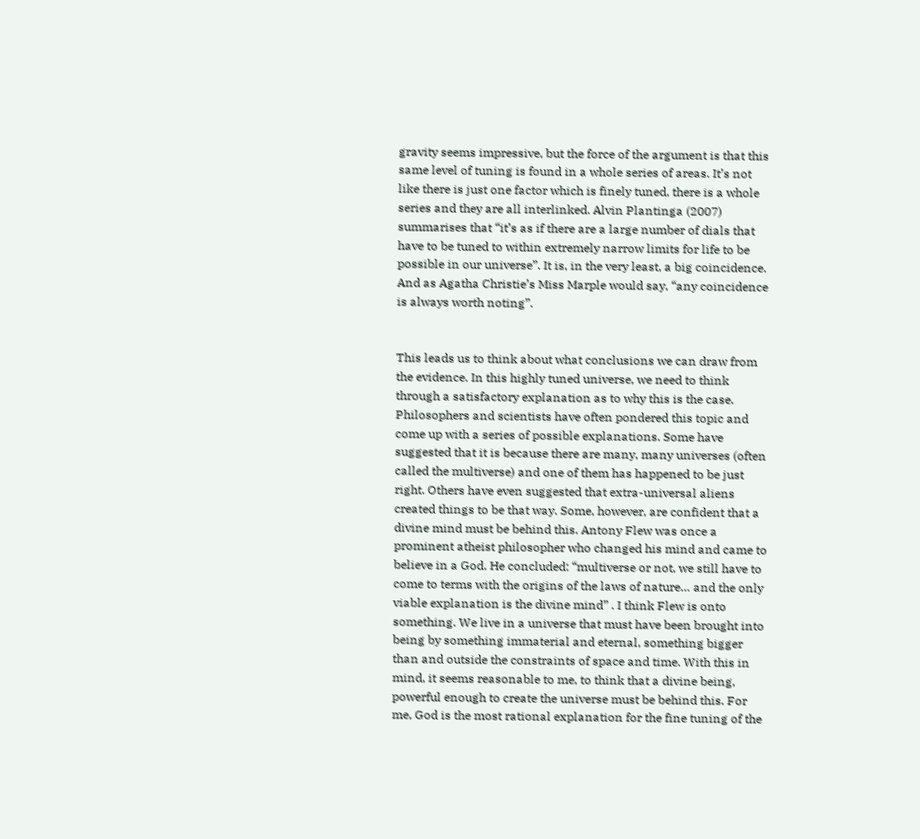gravity seems impressive, but the force of the argument is that this same level of tuning is found in a whole series of areas. It’s not like there is just one factor which is finely tuned, there is a whole series and they are all interlinked. Alvin Plantinga (2007) summarises that “it’s as if there are a large number of dials that have to be tuned to within extremely narrow limits for life to be possible in our universe”. It is, in the very least, a big coincidence. And as Agatha Christie’s Miss Marple would say, “any coincidence is always worth noting”.


This leads us to think about what conclusions we can draw from the evidence. In this highly tuned universe, we need to think through a satisfactory explanation as to why this is the case. Philosophers and scientists have often pondered this topic and come up with a series of possible explanations. Some have suggested that it is because there are many, many universes (often called the multiverse) and one of them has happened to be just right. Others have even suggested that extra-universal aliens created things to be that way. Some, however, are confident that a divine mind must be behind this. Antony Flew was once a prominent atheist philosopher who changed his mind and came to believe in a God. He concluded: “multiverse or not, we still have to come to terms with the origins of the laws of nature… and the only viable explanation is the divine mind” . I think Flew is onto something. We live in a universe that must have been brought into being by something immaterial and eternal, something bigger than and outside the constraints of space and time. With this in mind, it seems reasonable to me, to think that a divine being, powerful enough to create the universe must be behind this. For me, God is the most rational explanation for the fine tuning of the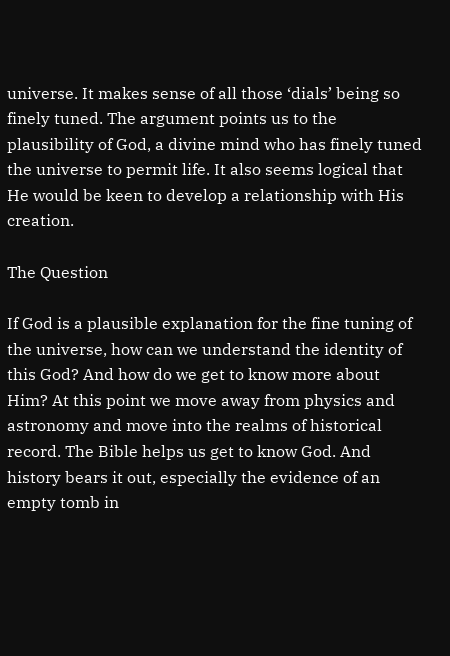universe. It makes sense of all those ‘dials’ being so finely tuned. The argument points us to the plausibility of God, a divine mind who has finely tuned the universe to permit life. It also seems logical that He would be keen to develop a relationship with His creation.

The Question

If God is a plausible explanation for the fine tuning of the universe, how can we understand the identity of this God? And how do we get to know more about Him? At this point we move away from physics and astronomy and move into the realms of historical record. The Bible helps us get to know God. And history bears it out, especially the evidence of an empty tomb in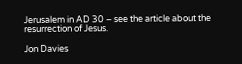Jerusalem in AD 30 – see the article about the resurrection of Jesus.

Jon Davies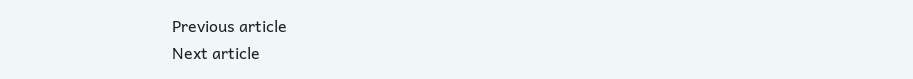Previous article
Next article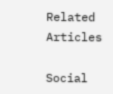Related Articles

Social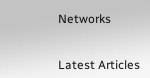Networks


Latest Articles